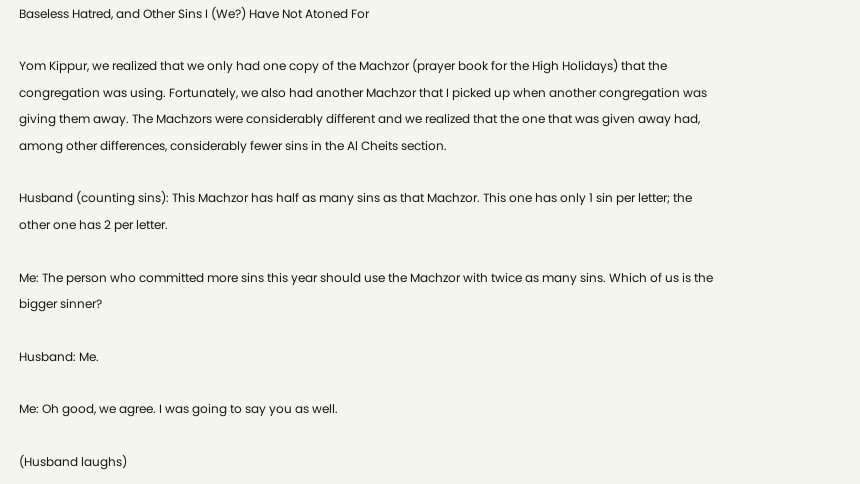Baseless Hatred, and Other Sins I (We?) Have Not Atoned For

Yom Kippur, we realized that we only had one copy of the Machzor (prayer book for the High Holidays) that the congregation was using. Fortunately, we also had another Machzor that I picked up when another congregation was giving them away. The Machzors were considerably different and we realized that the one that was given away had, among other differences, considerably fewer sins in the Al Cheits section.

Husband (counting sins): This Machzor has half as many sins as that Machzor. This one has only 1 sin per letter; the other one has 2 per letter.

Me: The person who committed more sins this year should use the Machzor with twice as many sins. Which of us is the bigger sinner?

Husband: Me.

Me: Oh good, we agree. I was going to say you as well.

(Husband laughs)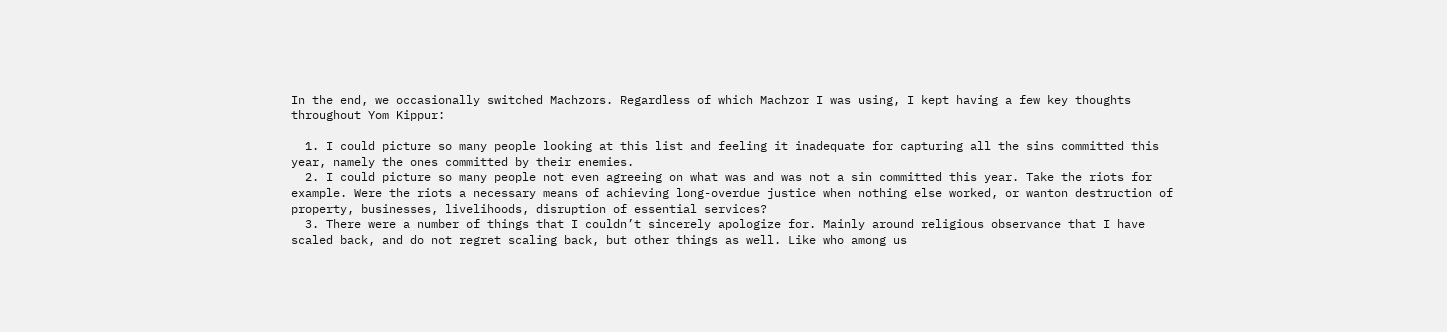In the end, we occasionally switched Machzors. Regardless of which Machzor I was using, I kept having a few key thoughts throughout Yom Kippur:

  1. I could picture so many people looking at this list and feeling it inadequate for capturing all the sins committed this year, namely the ones committed by their enemies.
  2. I could picture so many people not even agreeing on what was and was not a sin committed this year. Take the riots for example. Were the riots a necessary means of achieving long-overdue justice when nothing else worked, or wanton destruction of property, businesses, livelihoods, disruption of essential services?
  3. There were a number of things that I couldn’t sincerely apologize for. Mainly around religious observance that I have scaled back, and do not regret scaling back, but other things as well. Like who among us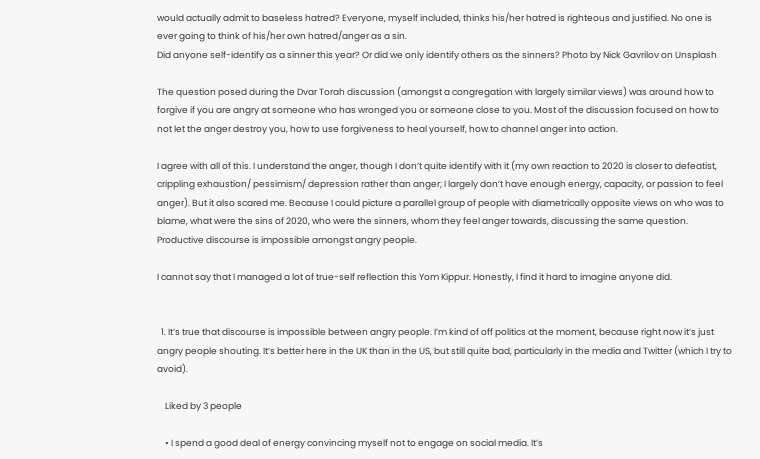would actually admit to baseless hatred? Everyone, myself included, thinks his/her hatred is righteous and justified. No one is ever going to think of his/her own hatred/anger as a sin.
Did anyone self-identify as a sinner this year? Or did we only identify others as the sinners? Photo by Nick Gavrilov on Unsplash

The question posed during the Dvar Torah discussion (amongst a congregation with largely similar views) was around how to forgive if you are angry at someone who has wronged you or someone close to you. Most of the discussion focused on how to not let the anger destroy you, how to use forgiveness to heal yourself, how to channel anger into action.

I agree with all of this. I understand the anger, though I don’t quite identify with it (my own reaction to 2020 is closer to defeatist, crippling exhaustion/ pessimism/ depression rather than anger; I largely don’t have enough energy, capacity, or passion to feel anger). But it also scared me. Because I could picture a parallel group of people with diametrically opposite views on who was to blame, what were the sins of 2020, who were the sinners, whom they feel anger towards, discussing the same question. Productive discourse is impossible amongst angry people.

I cannot say that I managed a lot of true-self reflection this Yom Kippur. Honestly, I find it hard to imagine anyone did.


  1. It’s true that discourse is impossible between angry people. I’m kind of off politics at the moment, because right now it’s just angry people shouting. It’s better here in the UK than in the US, but still quite bad, particularly in the media and Twitter (which I try to avoid).

    Liked by 3 people

    • I spend a good deal of energy convincing myself not to engage on social media. It’s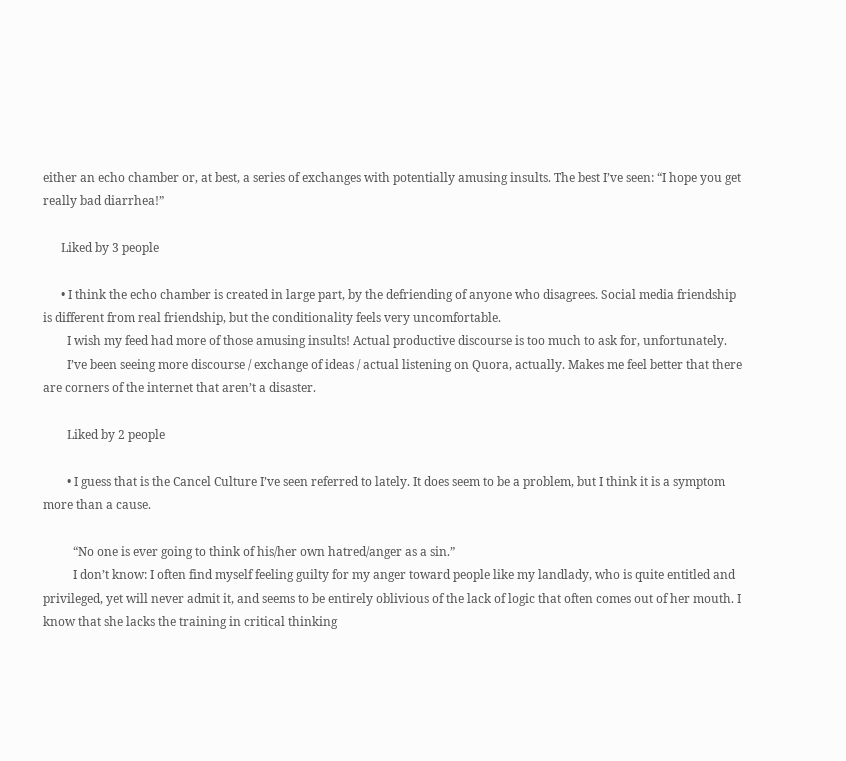either an echo chamber or, at best, a series of exchanges with potentially amusing insults. The best I’ve seen: “I hope you get really bad diarrhea!”

      Liked by 3 people

      • I think the echo chamber is created in large part, by the defriending of anyone who disagrees. Social media friendship is different from real friendship, but the conditionality feels very uncomfortable.
        I wish my feed had more of those amusing insults! Actual productive discourse is too much to ask for, unfortunately.
        I’ve been seeing more discourse / exchange of ideas / actual listening on Quora, actually. Makes me feel better that there are corners of the internet that aren’t a disaster.

        Liked by 2 people

        • I guess that is the Cancel Culture I’ve seen referred to lately. It does seem to be a problem, but I think it is a symptom more than a cause.

          “No one is ever going to think of his/her own hatred/anger as a sin.”
          I don’t know: I often find myself feeling guilty for my anger toward people like my landlady, who is quite entitled and privileged, yet will never admit it, and seems to be entirely oblivious of the lack of logic that often comes out of her mouth. I know that she lacks the training in critical thinking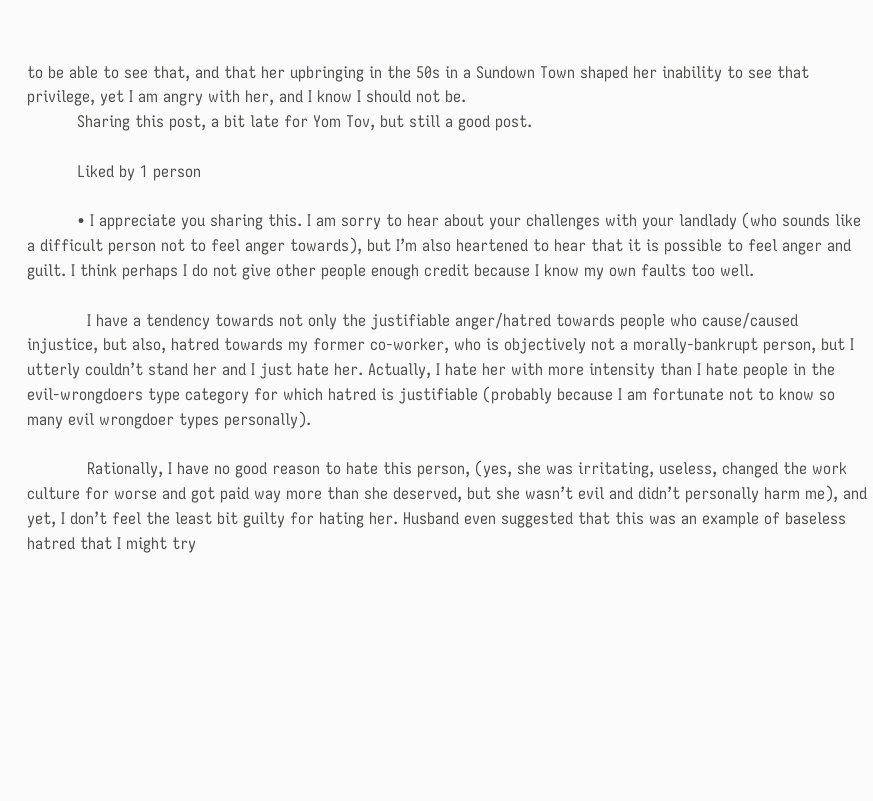to be able to see that, and that her upbringing in the 50s in a Sundown Town shaped her inability to see that privilege, yet I am angry with her, and I know I should not be.
          Sharing this post, a bit late for Yom Tov, but still a good post.

          Liked by 1 person

          • I appreciate you sharing this. I am sorry to hear about your challenges with your landlady (who sounds like a difficult person not to feel anger towards), but I’m also heartened to hear that it is possible to feel anger and guilt. I think perhaps I do not give other people enough credit because I know my own faults too well.

            I have a tendency towards not only the justifiable anger/hatred towards people who cause/caused injustice, but also, hatred towards my former co-worker, who is objectively not a morally-bankrupt person, but I utterly couldn’t stand her and I just hate her. Actually, I hate her with more intensity than I hate people in the evil-wrongdoers type category for which hatred is justifiable (probably because I am fortunate not to know so many evil wrongdoer types personally).

            Rationally, I have no good reason to hate this person, (yes, she was irritating, useless, changed the work culture for worse and got paid way more than she deserved, but she wasn’t evil and didn’t personally harm me), and yet, I don’t feel the least bit guilty for hating her. Husband even suggested that this was an example of baseless hatred that I might try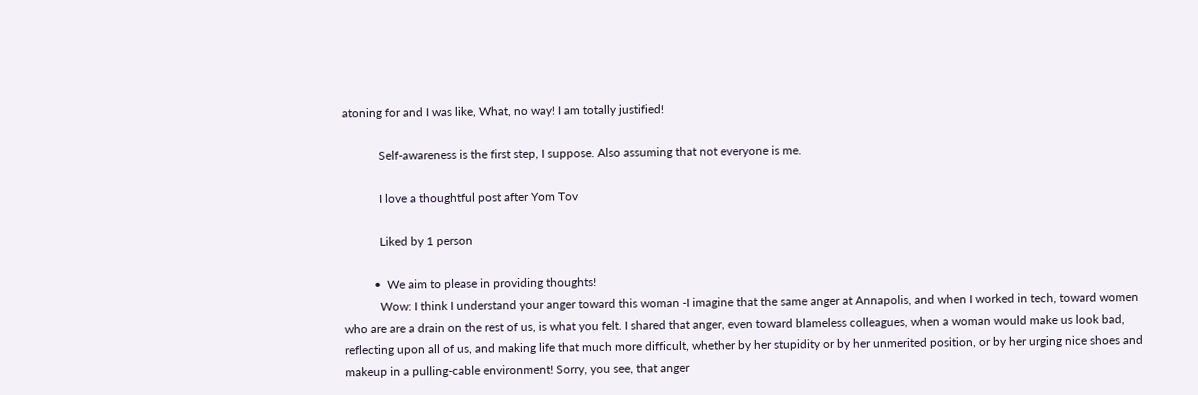atoning for and I was like, What, no way! I am totally justified!

            Self-awareness is the first step, I suppose. Also assuming that not everyone is me.

            I love a thoughtful post after Yom Tov

            Liked by 1 person

          •  We aim to please in providing thoughts!
            Wow: I think I understand your anger toward this woman -I imagine that the same anger at Annapolis, and when I worked in tech, toward women who are are a drain on the rest of us, is what you felt. I shared that anger, even toward blameless colleagues, when a woman would make us look bad, reflecting upon all of us, and making life that much more difficult, whether by her stupidity or by her unmerited position, or by her urging nice shoes and makeup in a pulling-cable environment! Sorry, you see, that anger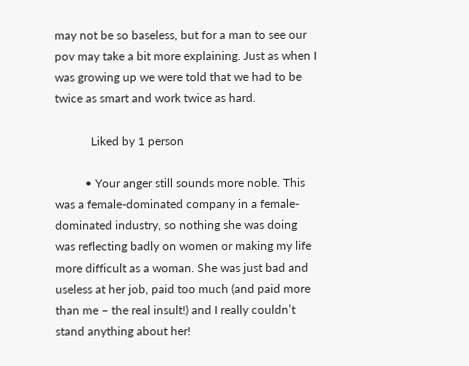may not be so baseless, but for a man to see our pov may take a bit more explaining. Just as when I was growing up we were told that we had to be twice as smart and work twice as hard.

            Liked by 1 person

          • Your anger still sounds more noble. This was a female-dominated company in a female-dominated industry, so nothing she was doing was reflecting badly on women or making my life more difficult as a woman. She was just bad and useless at her job, paid too much (and paid more than me – the real insult!) and I really couldn’t stand anything about her!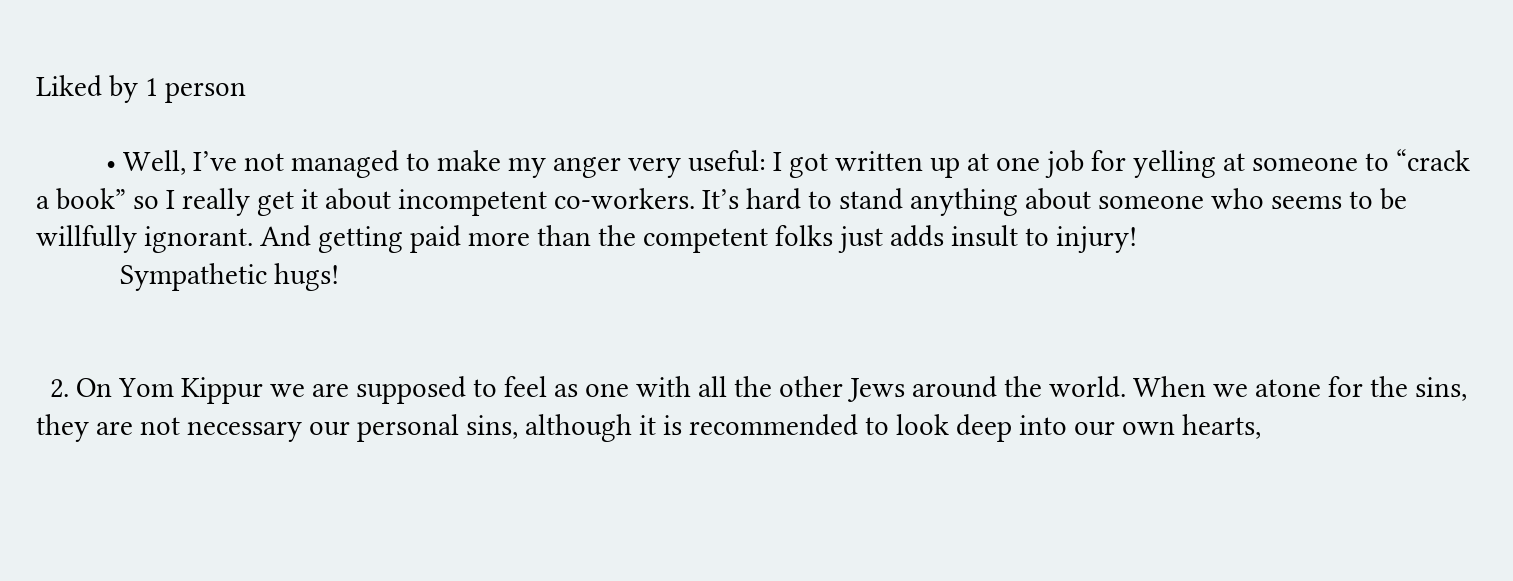Liked by 1 person

          • Well, I’ve not managed to make my anger very useful: I got written up at one job for yelling at someone to “crack a book” so I really get it about incompetent co-workers. It’s hard to stand anything about someone who seems to be willfully ignorant. And getting paid more than the competent folks just adds insult to injury!
            Sympathetic hugs!


  2. On Yom Kippur we are supposed to feel as one with all the other Jews around the world. When we atone for the sins, they are not necessary our personal sins, although it is recommended to look deep into our own hearts,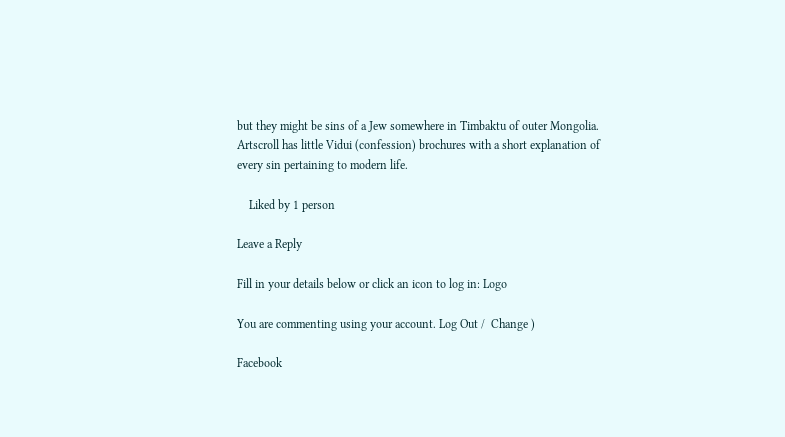but they might be sins of a Jew somewhere in Timbaktu of outer Mongolia. Artscroll has little Vidui (confession) brochures with a short explanation of every sin pertaining to modern life.

    Liked by 1 person

Leave a Reply

Fill in your details below or click an icon to log in: Logo

You are commenting using your account. Log Out /  Change )

Facebook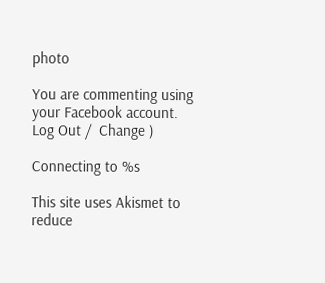photo

You are commenting using your Facebook account. Log Out /  Change )

Connecting to %s

This site uses Akismet to reduce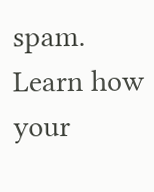spam. Learn how your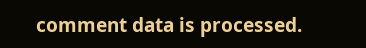comment data is processed.